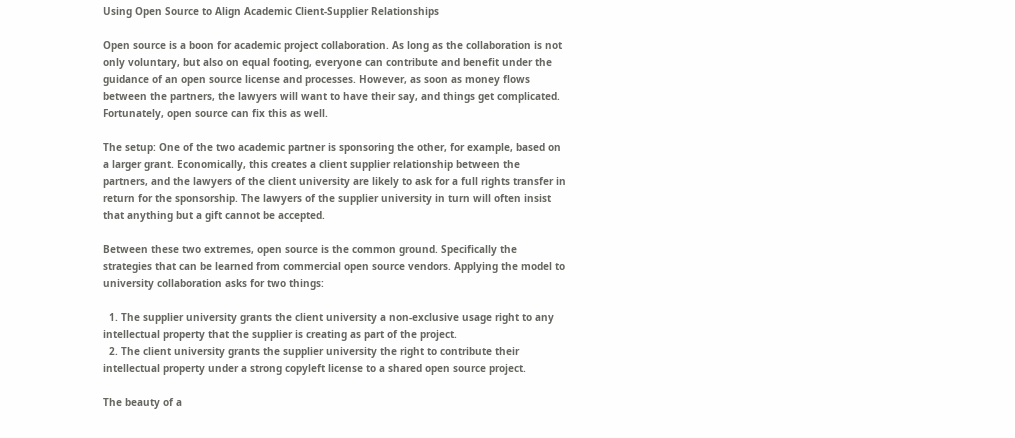Using Open Source to Align Academic Client-Supplier Relationships

Open source is a boon for academic project collaboration. As long as the collaboration is not only voluntary, but also on equal footing, everyone can contribute and benefit under the guidance of an open source license and processes. However, as soon as money flows between the partners, the lawyers will want to have their say, and things get complicated. Fortunately, open source can fix this as well.

The setup: One of the two academic partner is sponsoring the other, for example, based on a larger grant. Economically, this creates a client supplier relationship between the partners, and the lawyers of the client university are likely to ask for a full rights transfer in return for the sponsorship. The lawyers of the supplier university in turn will often insist that anything but a gift cannot be accepted.

Between these two extremes, open source is the common ground. Specifically the strategies that can be learned from commercial open source vendors. Applying the model to university collaboration asks for two things:

  1. The supplier university grants the client university a non-exclusive usage right to any intellectual property that the supplier is creating as part of the project.
  2. The client university grants the supplier university the right to contribute their intellectual property under a strong copyleft license to a shared open source project.

The beauty of a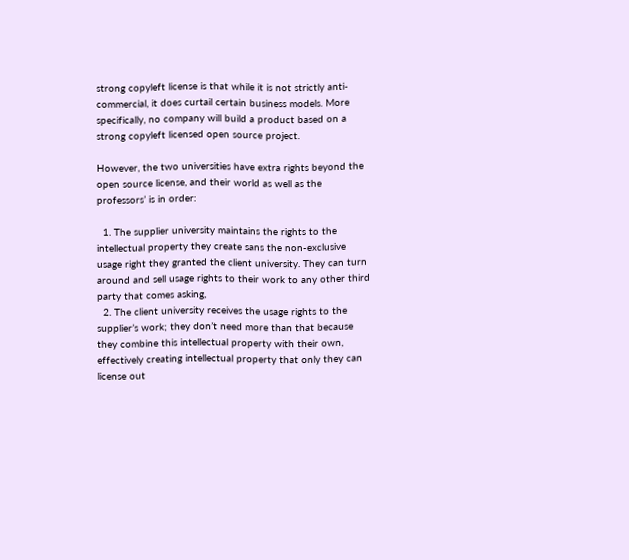strong copyleft license is that while it is not strictly anti-commercial, it does curtail certain business models. More specifically, no company will build a product based on a strong copyleft licensed open source project.

However, the two universities have extra rights beyond the open source license, and their world as well as the professors’ is in order:

  1. The supplier university maintains the rights to the intellectual property they create sans the non-exclusive usage right they granted the client university. They can turn around and sell usage rights to their work to any other third party that comes asking,
  2. The client university receives the usage rights to the supplier’s work; they don’t need more than that because they combine this intellectual property with their own, effectively creating intellectual property that only they can license out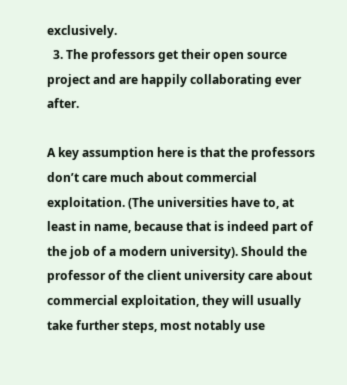exclusively.
  3. The professors get their open source project and are happily collaborating ever after.

A key assumption here is that the professors don’t care much about commercial exploitation. (The universities have to, at least in name, because that is indeed part of the job of a modern university). Should the professor of the client university care about commercial exploitation, they will usually take further steps, most notably use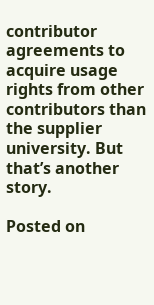contributor agreements to acquire usage rights from other contributors than the supplier university. But that’s another story.

Posted on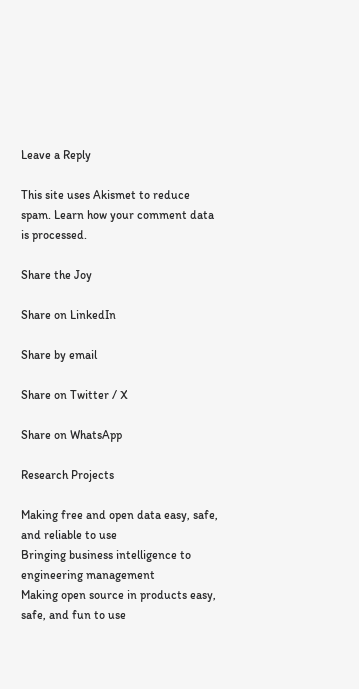Leave a Reply

This site uses Akismet to reduce spam. Learn how your comment data is processed.

Share the Joy

Share on LinkedIn

Share by email

Share on Twitter / X

Share on WhatsApp

Research Projects

Making free and open data easy, safe, and reliable to use
Bringing business intelligence to engineering management
Making open source in products easy, safe, and fun to use